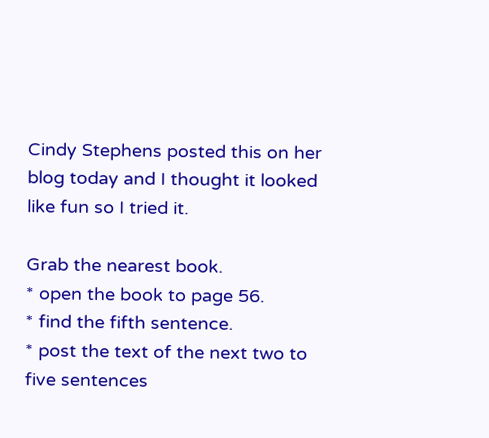Cindy Stephens posted this on her blog today and I thought it looked like fun so I tried it.

Grab the nearest book.
* open the book to page 56.
* find the fifth sentence.
* post the text of the next two to five sentences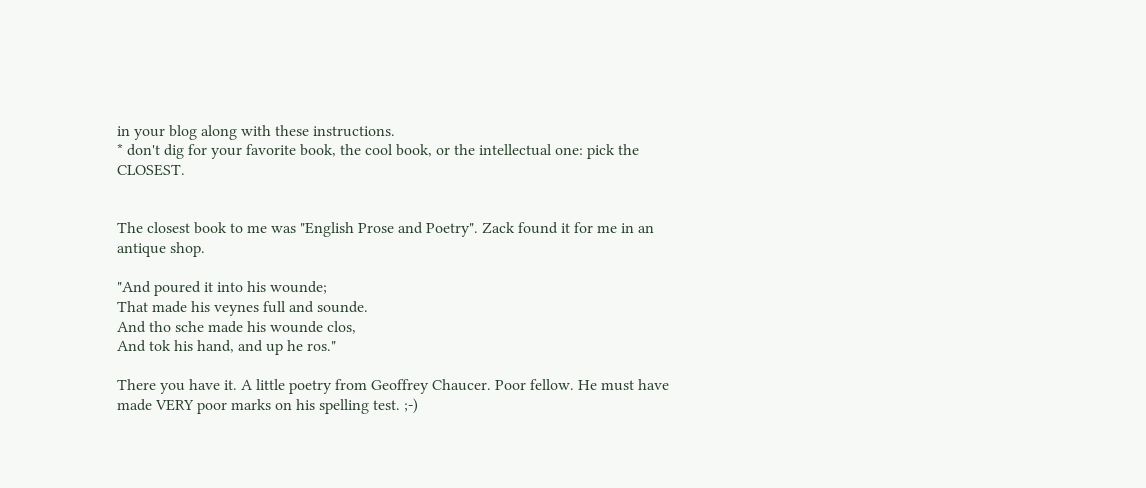in your blog along with these instructions.
* don't dig for your favorite book, the cool book, or the intellectual one: pick the CLOSEST.


The closest book to me was "English Prose and Poetry". Zack found it for me in an antique shop.

"And poured it into his wounde;
That made his veynes full and sounde.
And tho sche made his wounde clos,
And tok his hand, and up he ros."

There you have it. A little poetry from Geoffrey Chaucer. Poor fellow. He must have made VERY poor marks on his spelling test. ;-)